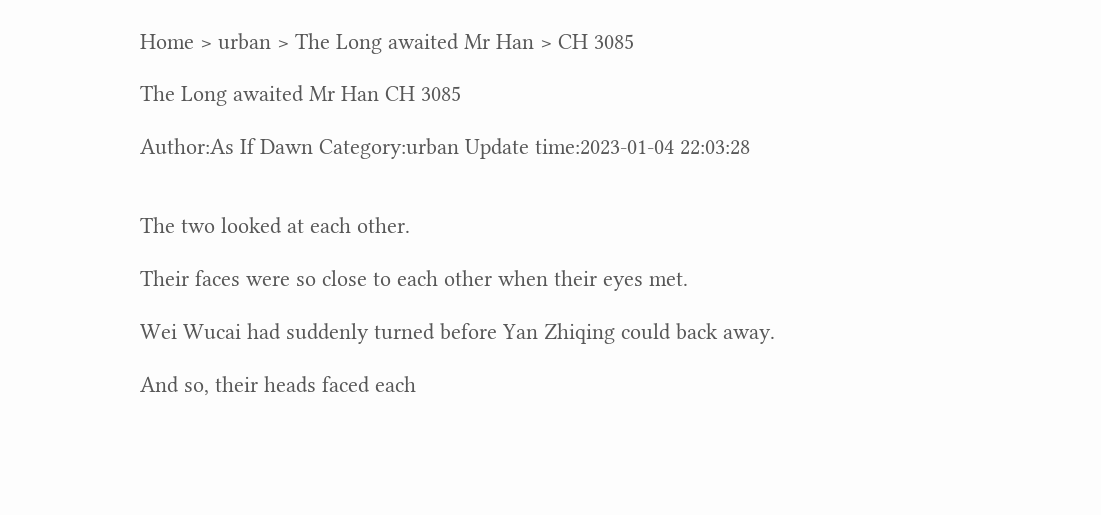Home > urban > The Long awaited Mr Han > CH 3085

The Long awaited Mr Han CH 3085

Author:As If Dawn Category:urban Update time:2023-01-04 22:03:28


The two looked at each other.

Their faces were so close to each other when their eyes met.

Wei Wucai had suddenly turned before Yan Zhiqing could back away.

And so, their heads faced each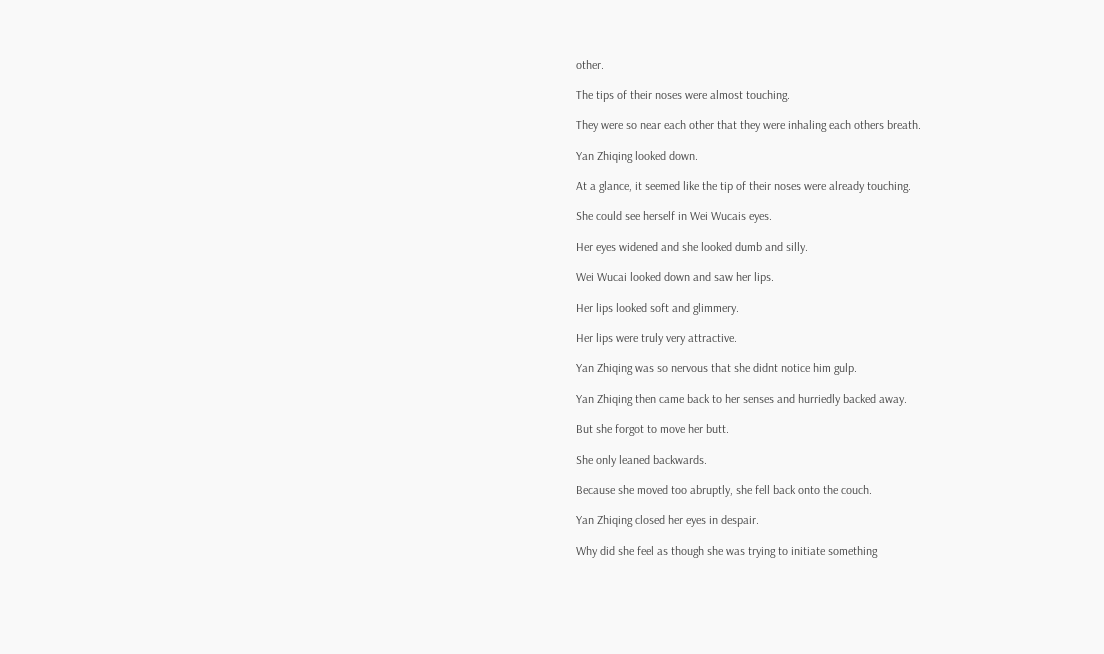other.

The tips of their noses were almost touching.

They were so near each other that they were inhaling each others breath.

Yan Zhiqing looked down.

At a glance, it seemed like the tip of their noses were already touching.

She could see herself in Wei Wucais eyes.

Her eyes widened and she looked dumb and silly.

Wei Wucai looked down and saw her lips.

Her lips looked soft and glimmery.

Her lips were truly very attractive.

Yan Zhiqing was so nervous that she didnt notice him gulp.

Yan Zhiqing then came back to her senses and hurriedly backed away.

But she forgot to move her butt.

She only leaned backwards.

Because she moved too abruptly, she fell back onto the couch.

Yan Zhiqing closed her eyes in despair.

Why did she feel as though she was trying to initiate something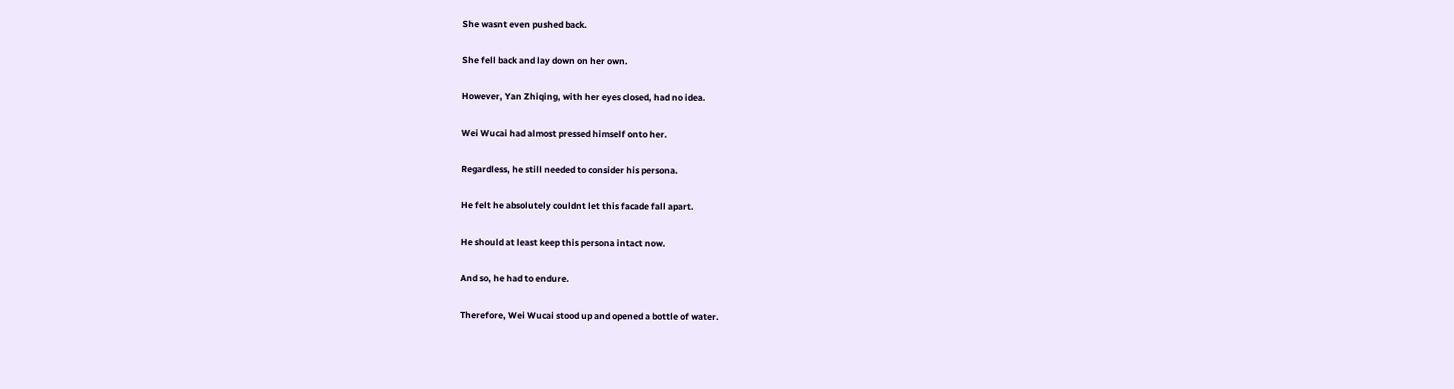She wasnt even pushed back.

She fell back and lay down on her own.

However, Yan Zhiqing, with her eyes closed, had no idea.

Wei Wucai had almost pressed himself onto her.

Regardless, he still needed to consider his persona.

He felt he absolutely couldnt let this facade fall apart.

He should at least keep this persona intact now.

And so, he had to endure.

Therefore, Wei Wucai stood up and opened a bottle of water.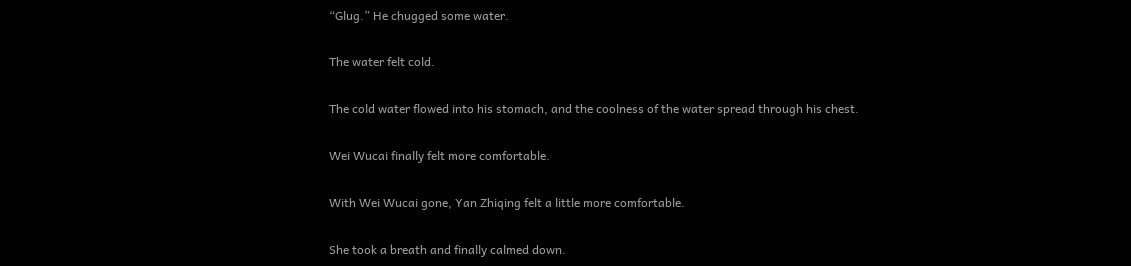“Glug.” He chugged some water.

The water felt cold.

The cold water flowed into his stomach, and the coolness of the water spread through his chest.

Wei Wucai finally felt more comfortable.

With Wei Wucai gone, Yan Zhiqing felt a little more comfortable.

She took a breath and finally calmed down.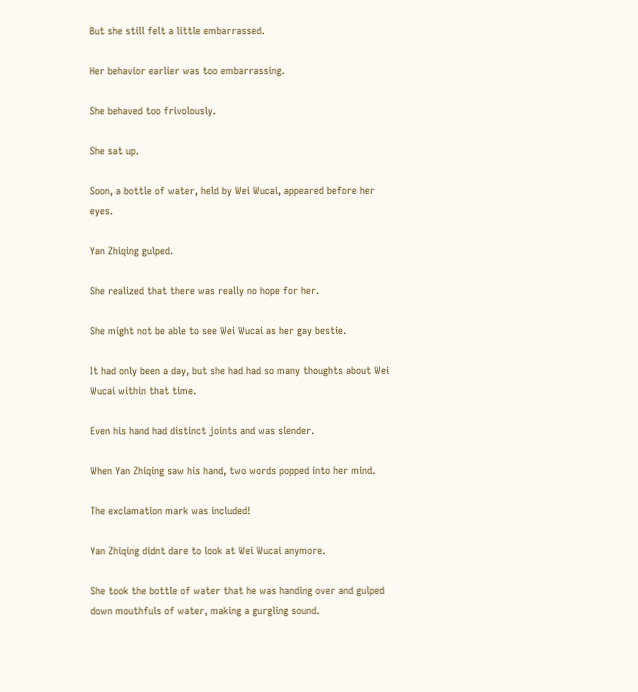But she still felt a little embarrassed.

Her behavior earlier was too embarrassing.

She behaved too frivolously.

She sat up.

Soon, a bottle of water, held by Wei Wucai, appeared before her eyes.

Yan Zhiqing gulped.

She realized that there was really no hope for her.

She might not be able to see Wei Wucai as her gay bestie.

It had only been a day, but she had had so many thoughts about Wei Wucai within that time.

Even his hand had distinct joints and was slender.

When Yan Zhiqing saw his hand, two words popped into her mind.

The exclamation mark was included!

Yan Zhiqing didnt dare to look at Wei Wucai anymore.

She took the bottle of water that he was handing over and gulped down mouthfuls of water, making a gurgling sound.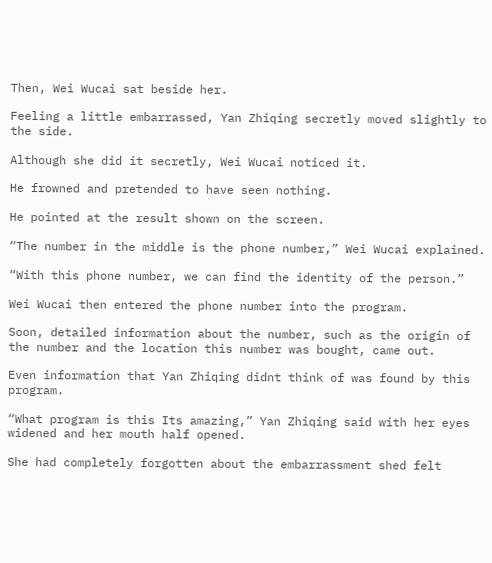Then, Wei Wucai sat beside her.

Feeling a little embarrassed, Yan Zhiqing secretly moved slightly to the side.

Although she did it secretly, Wei Wucai noticed it.

He frowned and pretended to have seen nothing.

He pointed at the result shown on the screen.

“The number in the middle is the phone number,” Wei Wucai explained.

“With this phone number, we can find the identity of the person.”

Wei Wucai then entered the phone number into the program.

Soon, detailed information about the number, such as the origin of the number and the location this number was bought, came out.

Even information that Yan Zhiqing didnt think of was found by this program.

“What program is this Its amazing,” Yan Zhiqing said with her eyes widened and her mouth half opened.

She had completely forgotten about the embarrassment shed felt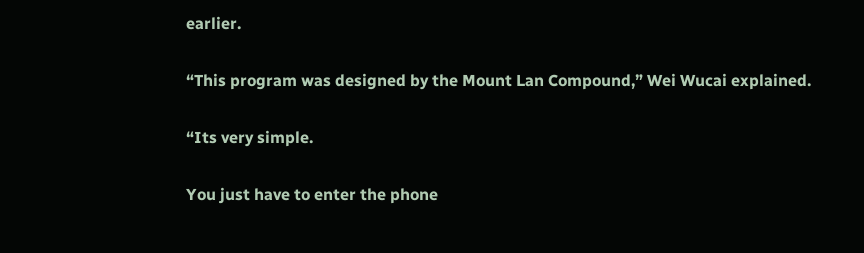earlier.

“This program was designed by the Mount Lan Compound,” Wei Wucai explained.

“Its very simple.

You just have to enter the phone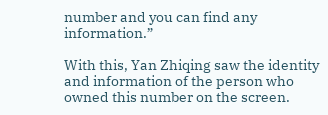number and you can find any information.”

With this, Yan Zhiqing saw the identity and information of the person who owned this number on the screen.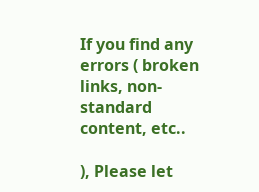If you find any errors ( broken links, non-standard content, etc..

), Please let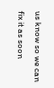us know so we can fix it as soon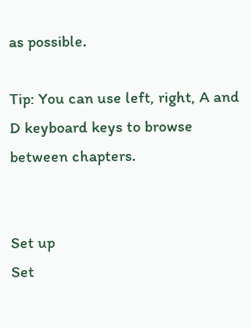as possible.

Tip: You can use left, right, A and D keyboard keys to browse between chapters.


Set up
Set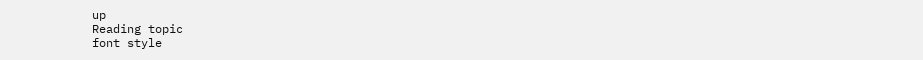up
Reading topic
font style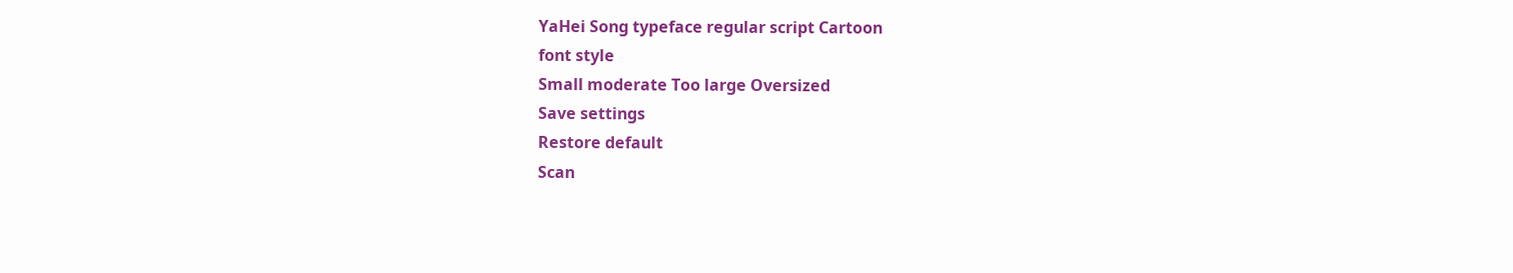YaHei Song typeface regular script Cartoon
font style
Small moderate Too large Oversized
Save settings
Restore default
Scan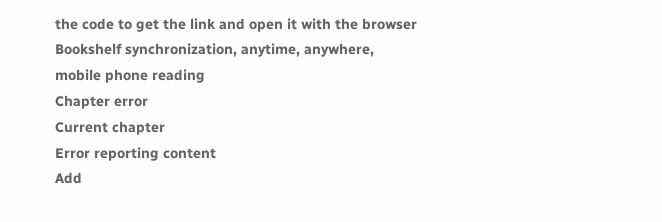the code to get the link and open it with the browser
Bookshelf synchronization, anytime, anywhere, mobile phone reading
Chapter error
Current chapter
Error reporting content
Add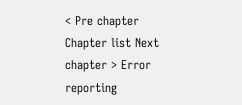< Pre chapter Chapter list Next chapter > Error reporting